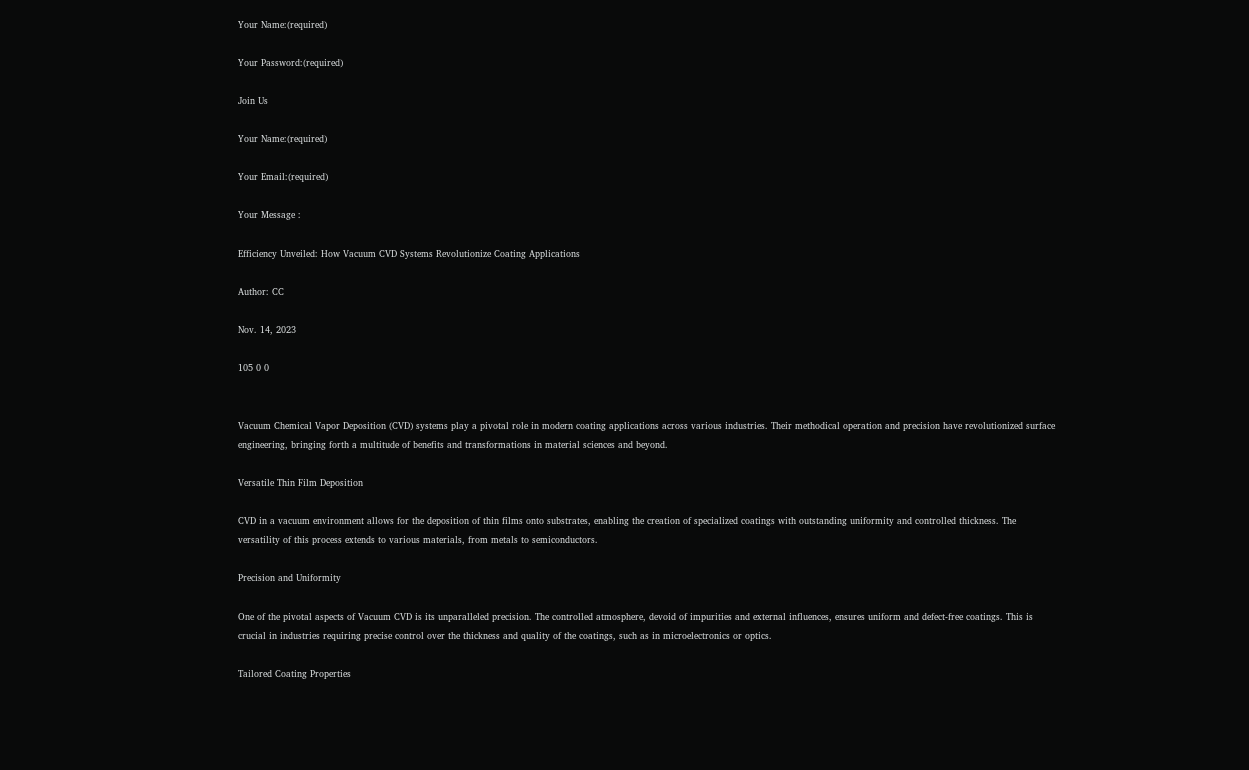Your Name:(required)

Your Password:(required)

Join Us

Your Name:(required)

Your Email:(required)

Your Message :

Efficiency Unveiled: How Vacuum CVD Systems Revolutionize Coating Applications

Author: CC

Nov. 14, 2023

105 0 0


Vacuum Chemical Vapor Deposition (CVD) systems play a pivotal role in modern coating applications across various industries. Their methodical operation and precision have revolutionized surface engineering, bringing forth a multitude of benefits and transformations in material sciences and beyond.

Versatile Thin Film Deposition

CVD in a vacuum environment allows for the deposition of thin films onto substrates, enabling the creation of specialized coatings with outstanding uniformity and controlled thickness. The versatility of this process extends to various materials, from metals to semiconductors.

Precision and Uniformity

One of the pivotal aspects of Vacuum CVD is its unparalleled precision. The controlled atmosphere, devoid of impurities and external influences, ensures uniform and defect-free coatings. This is crucial in industries requiring precise control over the thickness and quality of the coatings, such as in microelectronics or optics.

Tailored Coating Properties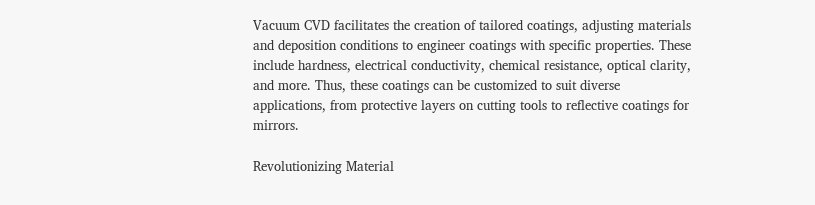Vacuum CVD facilitates the creation of tailored coatings, adjusting materials and deposition conditions to engineer coatings with specific properties. These include hardness, electrical conductivity, chemical resistance, optical clarity, and more. Thus, these coatings can be customized to suit diverse applications, from protective layers on cutting tools to reflective coatings for mirrors.

Revolutionizing Material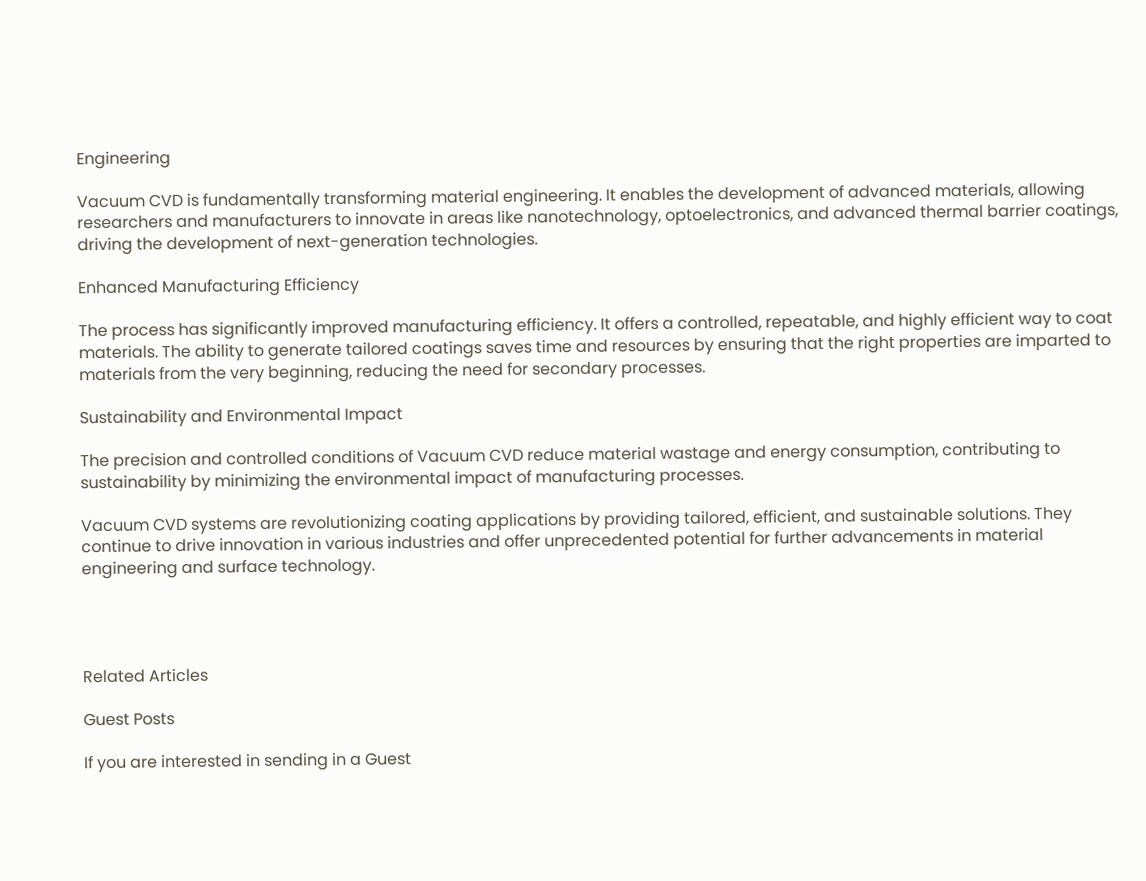Engineering

Vacuum CVD is fundamentally transforming material engineering. It enables the development of advanced materials, allowing researchers and manufacturers to innovate in areas like nanotechnology, optoelectronics, and advanced thermal barrier coatings, driving the development of next-generation technologies.

Enhanced Manufacturing Efficiency

The process has significantly improved manufacturing efficiency. It offers a controlled, repeatable, and highly efficient way to coat materials. The ability to generate tailored coatings saves time and resources by ensuring that the right properties are imparted to materials from the very beginning, reducing the need for secondary processes.

Sustainability and Environmental Impact

The precision and controlled conditions of Vacuum CVD reduce material wastage and energy consumption, contributing to sustainability by minimizing the environmental impact of manufacturing processes.

Vacuum CVD systems are revolutionizing coating applications by providing tailored, efficient, and sustainable solutions. They continue to drive innovation in various industries and offer unprecedented potential for further advancements in material engineering and surface technology.




Related Articles

Guest Posts

If you are interested in sending in a Guest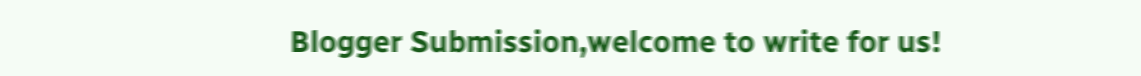Blogger Submission,welcome to write for us!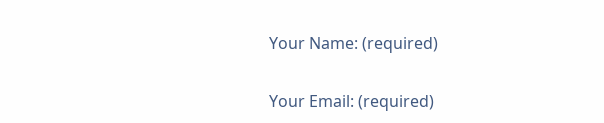Your Name: (required)

Your Email: (required)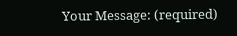Your Message: (required)